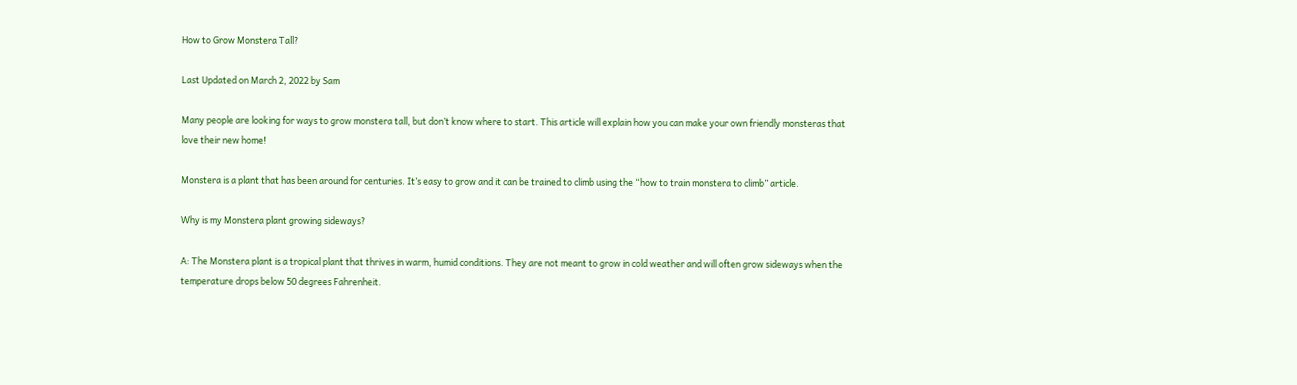How to Grow Monstera Tall?

Last Updated on March 2, 2022 by Sam

Many people are looking for ways to grow monstera tall, but don’t know where to start. This article will explain how you can make your own friendly monsteras that love their new home!

Monstera is a plant that has been around for centuries. It’s easy to grow and it can be trained to climb using the “how to train monstera to climb” article.

Why is my Monstera plant growing sideways?

A: The Monstera plant is a tropical plant that thrives in warm, humid conditions. They are not meant to grow in cold weather and will often grow sideways when the temperature drops below 50 degrees Fahrenheit.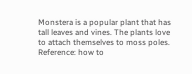Monstera is a popular plant that has tall leaves and vines. The plants love to attach themselves to moss poles. Reference: how to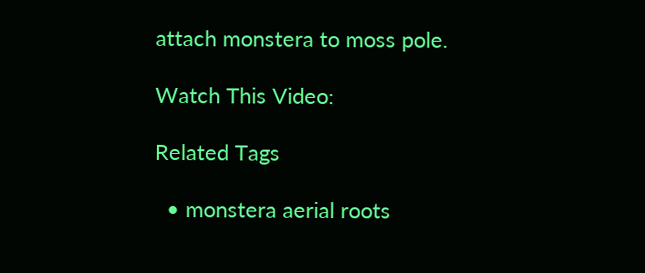attach monstera to moss pole.

Watch This Video:

Related Tags

  • monstera aerial roots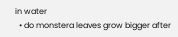in water
  • do monstera leaves grow bigger after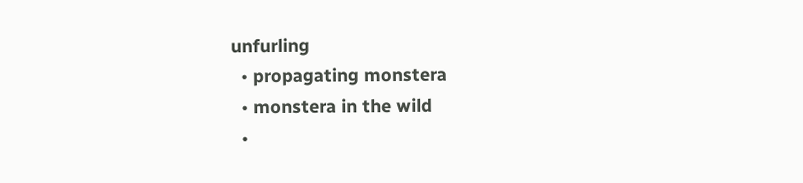unfurling
  • propagating monstera
  • monstera in the wild
  •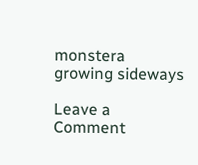monstera growing sideways

Leave a Comment